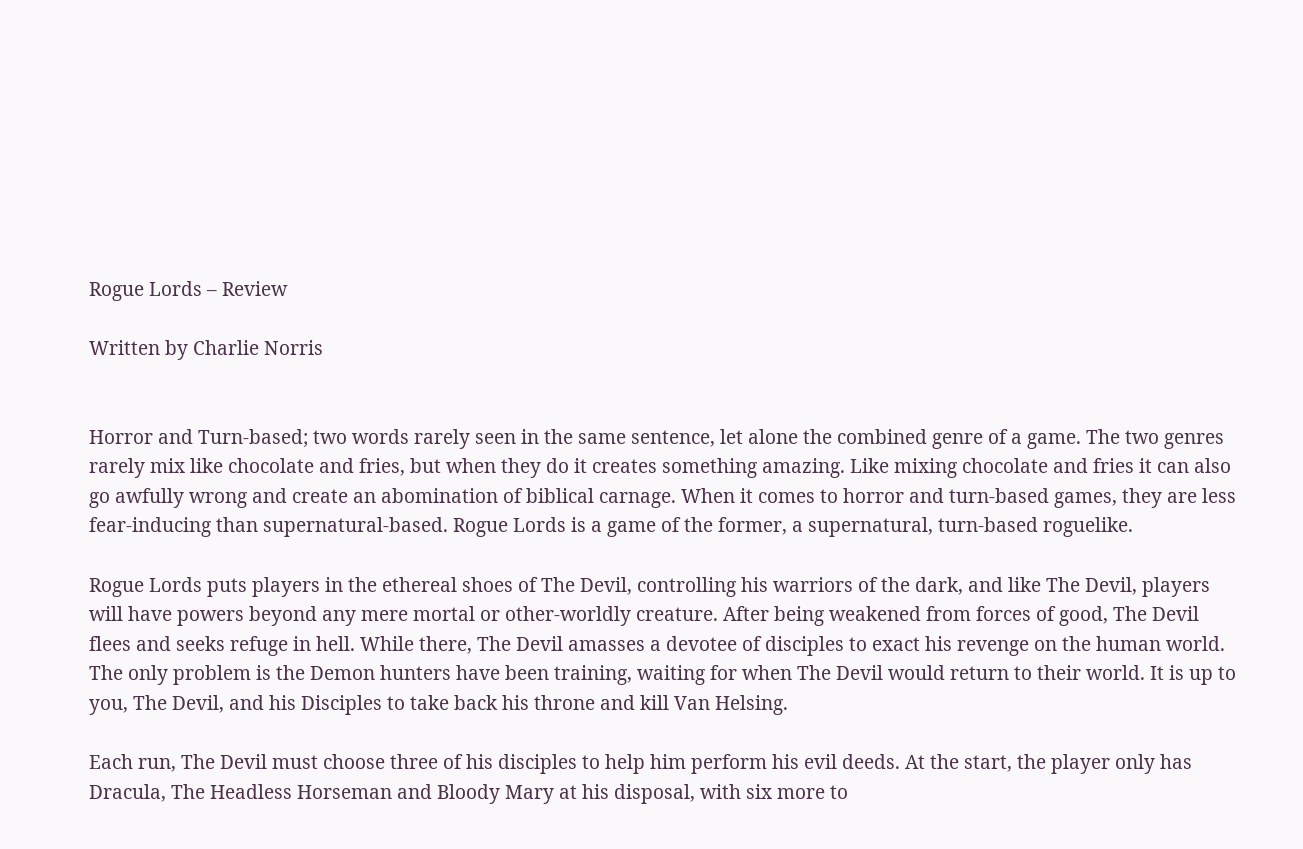Rogue Lords – Review

Written by Charlie Norris


Horror and Turn-based; two words rarely seen in the same sentence, let alone the combined genre of a game. The two genres rarely mix like chocolate and fries, but when they do it creates something amazing. Like mixing chocolate and fries it can also go awfully wrong and create an abomination of biblical carnage. When it comes to horror and turn-based games, they are less fear-inducing than supernatural-based. Rogue Lords is a game of the former, a supernatural, turn-based roguelike.

Rogue Lords puts players in the ethereal shoes of The Devil, controlling his warriors of the dark, and like The Devil, players will have powers beyond any mere mortal or other-worldly creature. After being weakened from forces of good, The Devil flees and seeks refuge in hell. While there, The Devil amasses a devotee of disciples to exact his revenge on the human world. The only problem is the Demon hunters have been training, waiting for when The Devil would return to their world. It is up to you, The Devil, and his Disciples to take back his throne and kill Van Helsing.

Each run, The Devil must choose three of his disciples to help him perform his evil deeds. At the start, the player only has Dracula, The Headless Horseman and Bloody Mary at his disposal, with six more to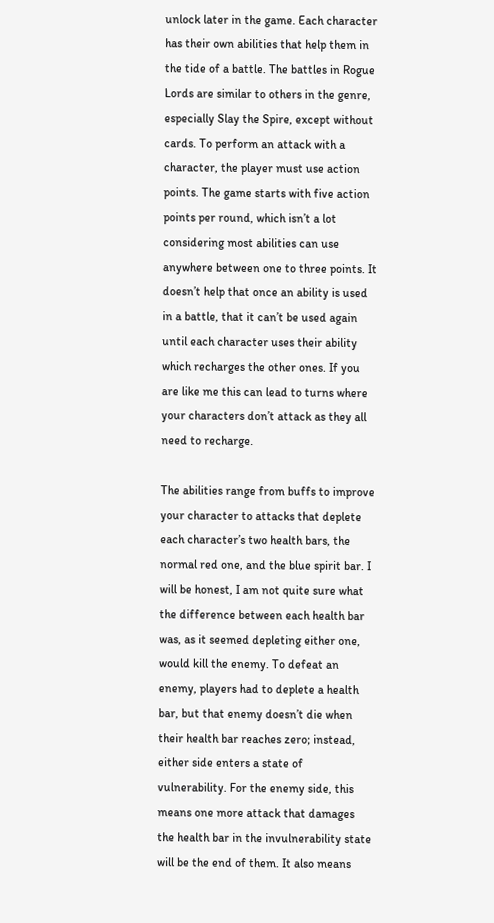unlock later in the game. Each character has their own abilities that help them in the tide of a battle. The battles in Rogue Lords are similar to others in the genre, especially Slay the Spire, except without cards. To perform an attack with a character, the player must use action points. The game starts with five action points per round, which isn’t a lot considering most abilities can use anywhere between one to three points. It doesn’t help that once an ability is used in a battle, that it can’t be used again until each character uses their ability which recharges the other ones. If you are like me this can lead to turns where your characters don’t attack as they all need to recharge.

The abilities range from buffs to improve your character to attacks that deplete each character’s two health bars, the normal red one, and the blue spirit bar. I will be honest, I am not quite sure what the difference between each health bar was, as it seemed depleting either one, would kill the enemy. To defeat an enemy, players had to deplete a health bar, but that enemy doesn’t die when their health bar reaches zero; instead, either side enters a state of vulnerability. For the enemy side, this means one more attack that damages the health bar in the invulnerability state will be the end of them. It also means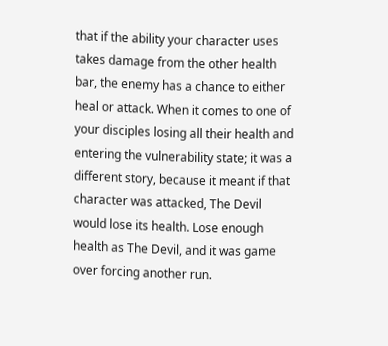that if the ability your character uses takes damage from the other health bar, the enemy has a chance to either heal or attack. When it comes to one of your disciples losing all their health and entering the vulnerability state; it was a different story, because it meant if that character was attacked, The Devil would lose its health. Lose enough health as The Devil, and it was game over forcing another run.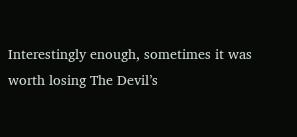Interestingly enough, sometimes it was worth losing The Devil’s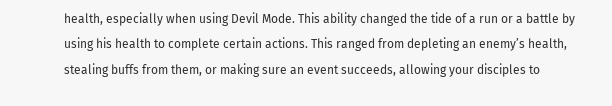health, especially when using Devil Mode. This ability changed the tide of a run or a battle by using his health to complete certain actions. This ranged from depleting an enemy’s health, stealing buffs from them, or making sure an event succeeds, allowing your disciples to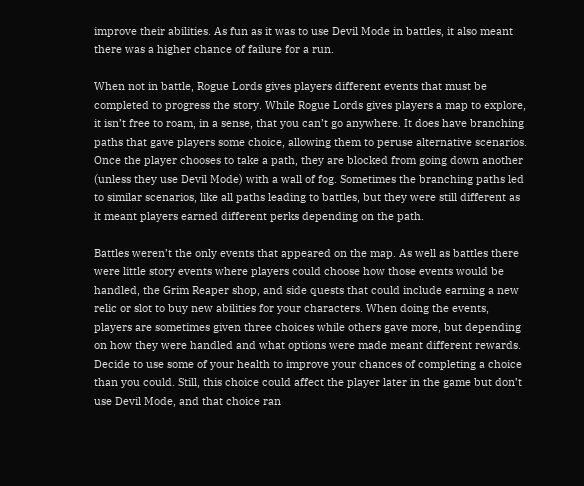improve their abilities. As fun as it was to use Devil Mode in battles, it also meant there was a higher chance of failure for a run.

When not in battle, Rogue Lords gives players different events that must be completed to progress the story. While Rogue Lords gives players a map to explore, it isn’t free to roam, in a sense, that you can’t go anywhere. It does have branching paths that gave players some choice, allowing them to peruse alternative scenarios. Once the player chooses to take a path, they are blocked from going down another (unless they use Devil Mode) with a wall of fog. Sometimes the branching paths led to similar scenarios, like all paths leading to battles, but they were still different as it meant players earned different perks depending on the path.

Battles weren’t the only events that appeared on the map. As well as battles there were little story events where players could choose how those events would be handled, the Grim Reaper shop, and side quests that could include earning a new relic or slot to buy new abilities for your characters. When doing the events, players are sometimes given three choices while others gave more, but depending on how they were handled and what options were made meant different rewards. Decide to use some of your health to improve your chances of completing a choice than you could. Still, this choice could affect the player later in the game but don’t use Devil Mode, and that choice ran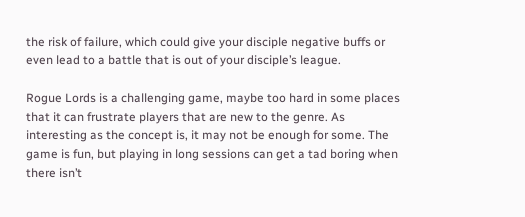the risk of failure, which could give your disciple negative buffs or even lead to a battle that is out of your disciple’s league.

Rogue Lords is a challenging game, maybe too hard in some places that it can frustrate players that are new to the genre. As interesting as the concept is, it may not be enough for some. The game is fun, but playing in long sessions can get a tad boring when there isn’t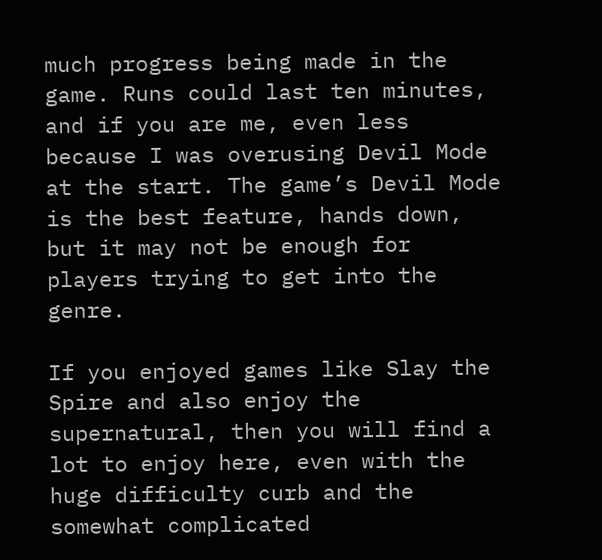much progress being made in the game. Runs could last ten minutes, and if you are me, even less because I was overusing Devil Mode at the start. The game’s Devil Mode is the best feature, hands down, but it may not be enough for players trying to get into the genre.

If you enjoyed games like Slay the Spire and also enjoy the supernatural, then you will find a lot to enjoy here, even with the huge difficulty curb and the somewhat complicated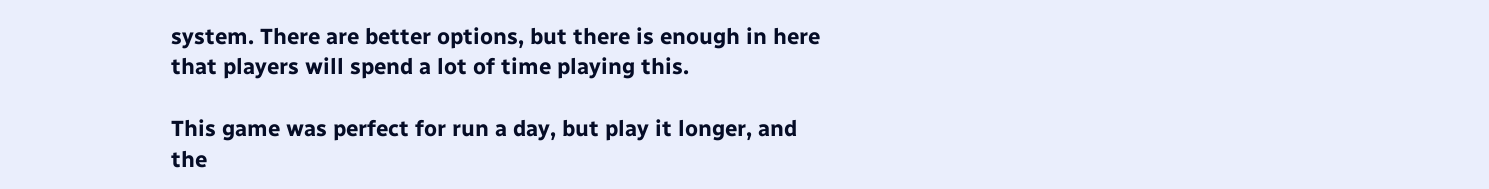system. There are better options, but there is enough in here that players will spend a lot of time playing this.

This game was perfect for run a day, but play it longer, and the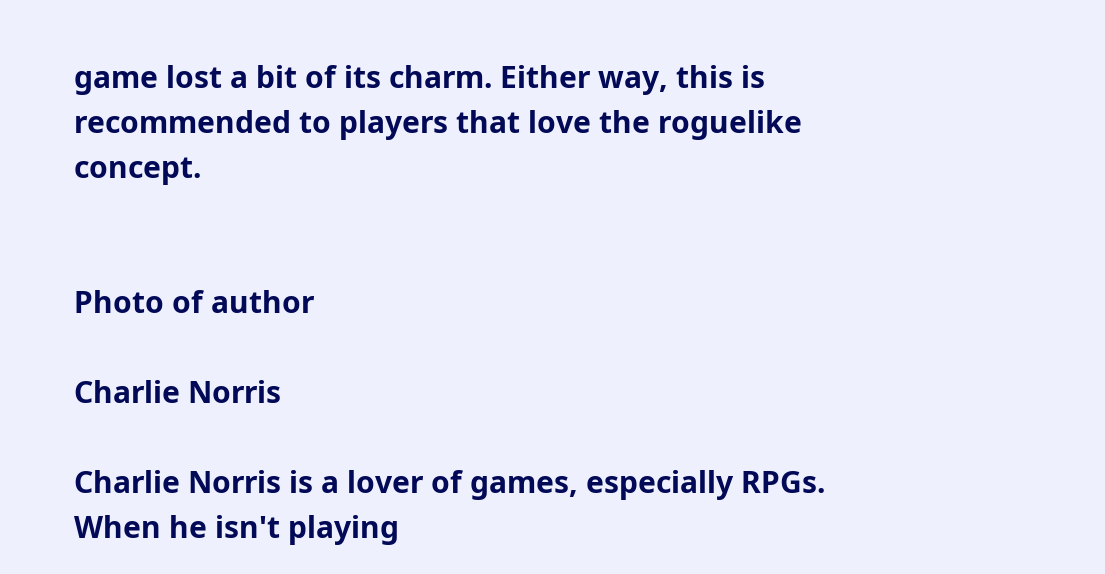game lost a bit of its charm. Either way, this is recommended to players that love the roguelike concept.


Photo of author

Charlie Norris

Charlie Norris is a lover of games, especially RPGs. When he isn't playing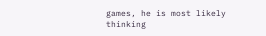games, he is most likely thinking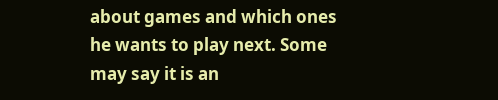about games and which ones he wants to play next. Some may say it is an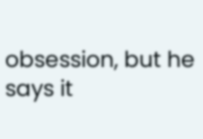obsession, but he says it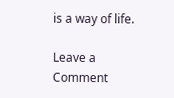is a way of life.

Leave a Comment